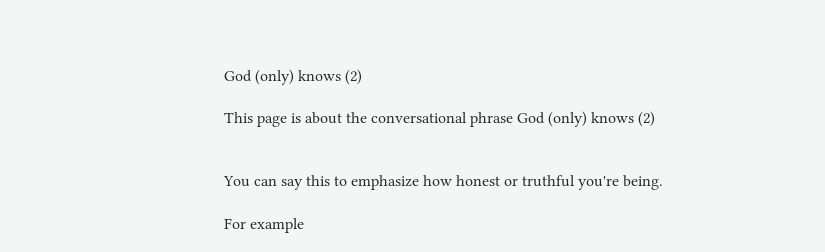God (only) knows (2)

This page is about the conversational phrase God (only) knows (2)


You can say this to emphasize how honest or truthful you're being.

For example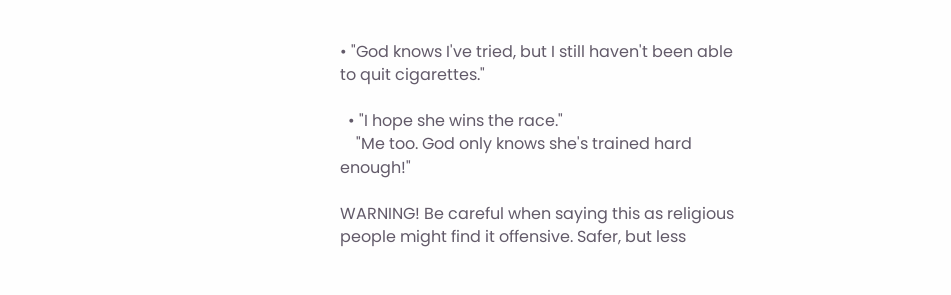• "God knows I've tried, but I still haven't been able to quit cigarettes."

  • "I hope she wins the race."
    "Me too. God only knows she's trained hard enough!"

WARNING! Be careful when saying this as religious people might find it offensive. Safer, but less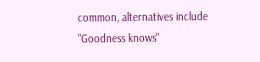common, alternatives include "Goodness knows"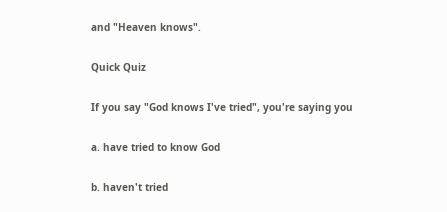and "Heaven knows".

Quick Quiz

If you say "God knows I've tried", you're saying you

a. have tried to know God

b. haven't tried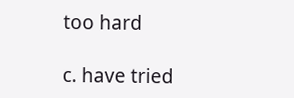too hard

c. have tried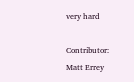very hard

Contributor: Matt Errey